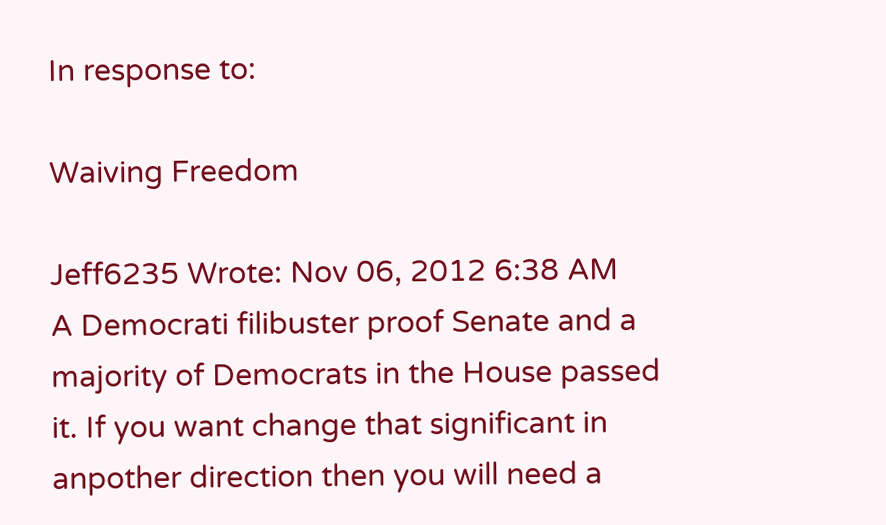In response to:

Waiving Freedom

Jeff6235 Wrote: Nov 06, 2012 6:38 AM
A Democrati filibuster proof Senate and a majority of Democrats in the House passed it. If you want change that significant in anpother direction then you will need a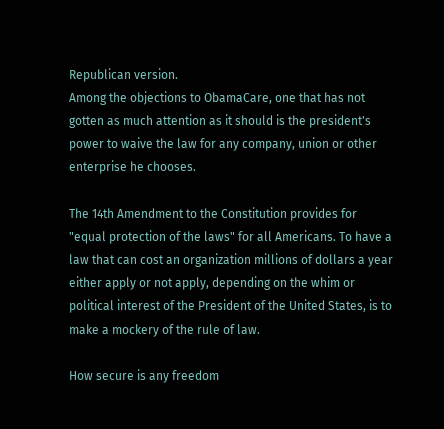Republican version.
Among the objections to ObamaCare, one that has not gotten as much attention as it should is the president's power to waive the law for any company, union or other enterprise he chooses.

The 14th Amendment to the Constitution provides for "equal protection of the laws" for all Americans. To have a law that can cost an organization millions of dollars a year either apply or not apply, depending on the whim or political interest of the President of the United States, is to make a mockery of the rule of law.

How secure is any freedom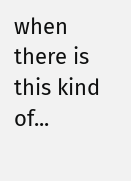when there is this kind of...